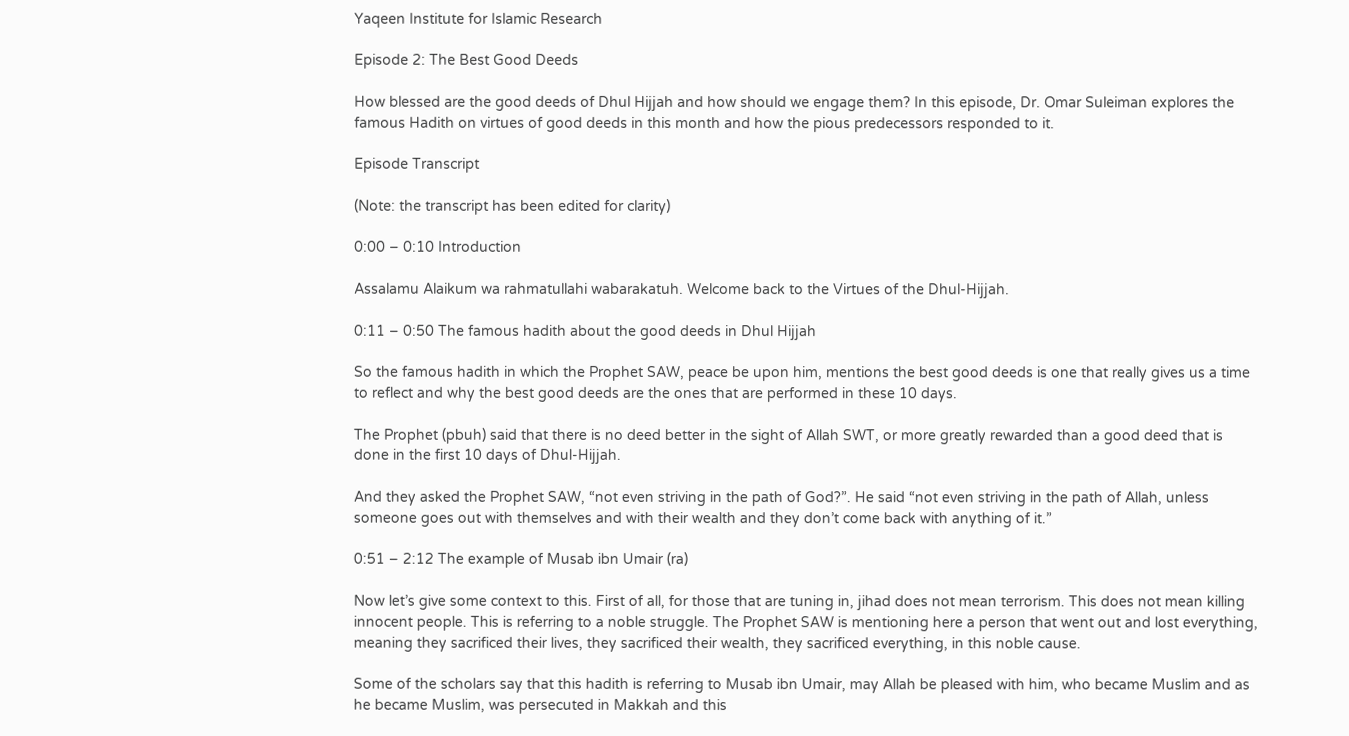Yaqeen Institute for Islamic Research

Episode 2: The Best Good Deeds

How blessed are the good deeds of Dhul Hijjah and how should we engage them? In this episode, Dr. Omar Suleiman explores the famous Hadith on virtues of good deeds in this month and how the pious predecessors responded to it.

Episode Transcript

(Note: the transcript has been edited for clarity)

0:00 – 0:10 Introduction

Assalamu Alaikum wa rahmatullahi wabarakatuh. Welcome back to the Virtues of the Dhul-Hijjah.

0:11 – 0:50 The famous hadith about the good deeds in Dhul Hijjah

So the famous hadith in which the Prophet SAW, peace be upon him, mentions the best good deeds is one that really gives us a time to reflect and why the best good deeds are the ones that are performed in these 10 days.

The Prophet (pbuh) said that there is no deed better in the sight of Allah SWT, or more greatly rewarded than a good deed that is done in the first 10 days of Dhul-Hijjah.

And they asked the Prophet SAW, “not even striving in the path of God?”. He said “not even striving in the path of Allah, unless someone goes out with themselves and with their wealth and they don’t come back with anything of it.”

0:51 – 2:12 The example of Musab ibn Umair (ra)

Now let’s give some context to this. First of all, for those that are tuning in, jihad does not mean terrorism. This does not mean killing innocent people. This is referring to a noble struggle. The Prophet SAW is mentioning here a person that went out and lost everything, meaning they sacrificed their lives, they sacrificed their wealth, they sacrificed everything, in this noble cause.

Some of the scholars say that this hadith is referring to Musab ibn Umair, may Allah be pleased with him, who became Muslim and as he became Muslim, was persecuted in Makkah and this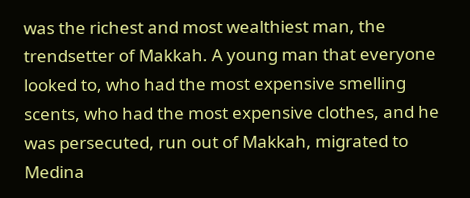was the richest and most wealthiest man, the trendsetter of Makkah. A young man that everyone looked to, who had the most expensive smelling scents, who had the most expensive clothes, and he was persecuted, run out of Makkah, migrated to Medina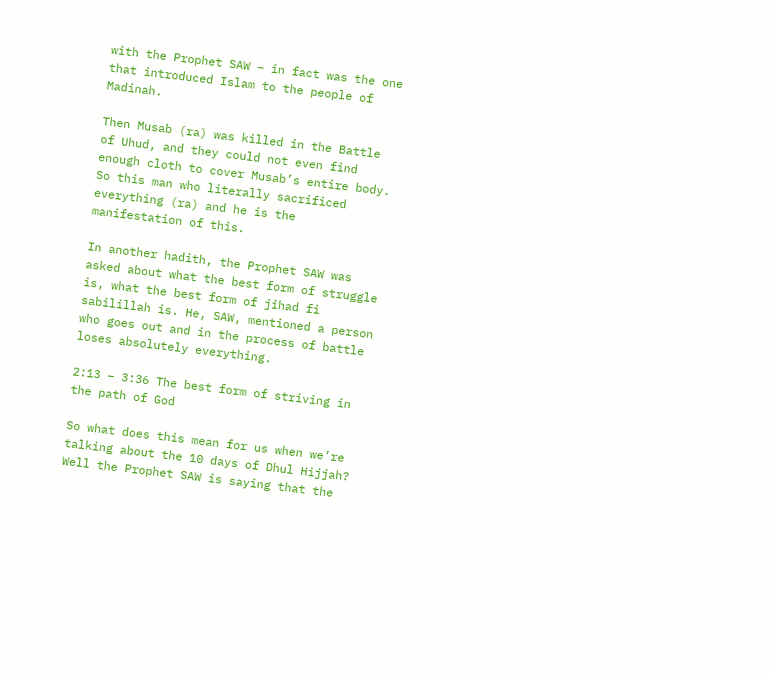with the Prophet SAW – in fact was the one that introduced Islam to the people of Madinah.

Then Musab (ra) was killed in the Battle of Uhud, and they could not even find enough cloth to cover Musab’s entire body. So this man who literally sacrificed everything (ra) and he is the manifestation of this.

In another hadith, the Prophet SAW was asked about what the best form of struggle is, what the best form of jihad fi sabilillah is. He, SAW, mentioned a person who goes out and in the process of battle loses absolutely everything.

2:13 – 3:36 The best form of striving in the path of God

So what does this mean for us when we’re talking about the 10 days of Dhul Hijjah? Well the Prophet SAW is saying that the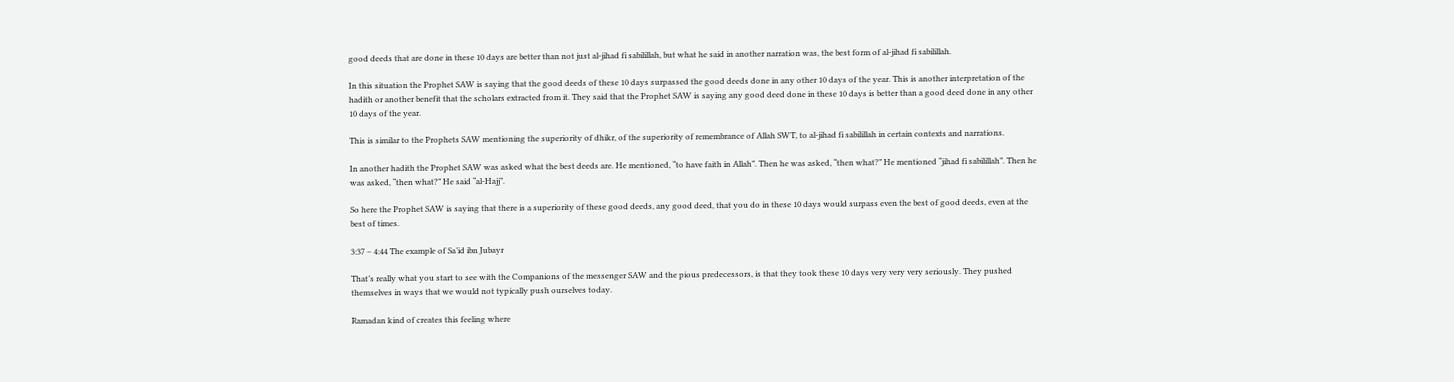good deeds that are done in these 10 days are better than not just al-jihad fi sabilillah, but what he said in another narration was, the best form of al-jihad fi sabilillah.

In this situation the Prophet SAW is saying that the good deeds of these 10 days surpassed the good deeds done in any other 10 days of the year. This is another interpretation of the hadith or another benefit that the scholars extracted from it. They said that the Prophet SAW is saying any good deed done in these 10 days is better than a good deed done in any other 10 days of the year.

This is similar to the Prophets SAW mentioning the superiority of dhikr, of the superiority of remembrance of Allah SWT, to al-jihad fi sabilillah in certain contexts and narrations.

In another hadith the Prophet SAW was asked what the best deeds are. He mentioned, “to have faith in Allah”. Then he was asked, “then what?” He mentioned “jihad fi sabilillah”. Then he was asked, “then what?” He said “al-Hajj”.

So here the Prophet SAW is saying that there is a superiority of these good deeds, any good deed, that you do in these 10 days would surpass even the best of good deeds, even at the best of times.

3:37 – 4:44 The example of Sa’id ibn Jubayr

That’s really what you start to see with the Companions of the messenger SAW and the pious predecessors, is that they took these 10 days very very very seriously. They pushed themselves in ways that we would not typically push ourselves today.

Ramadan kind of creates this feeling where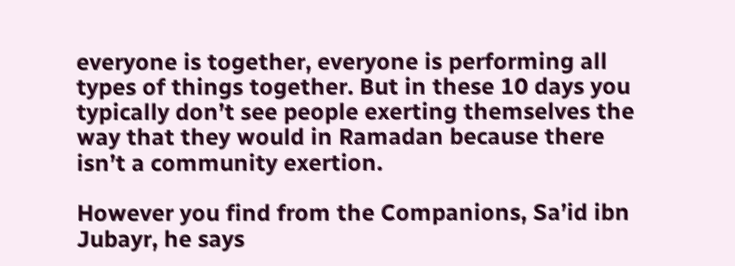everyone is together, everyone is performing all types of things together. But in these 10 days you typically don’t see people exerting themselves the way that they would in Ramadan because there isn’t a community exertion.

However you find from the Companions, Sa’id ibn Jubayr, he says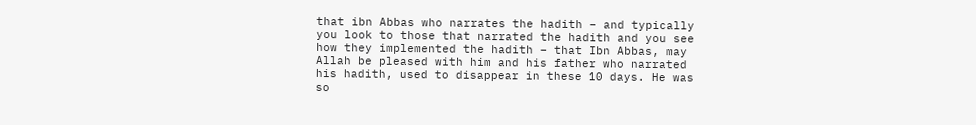that ibn Abbas who narrates the hadith – and typically you look to those that narrated the hadith and you see how they implemented the hadith – that Ibn Abbas, may Allah be pleased with him and his father who narrated his hadith, used to disappear in these 10 days. He was so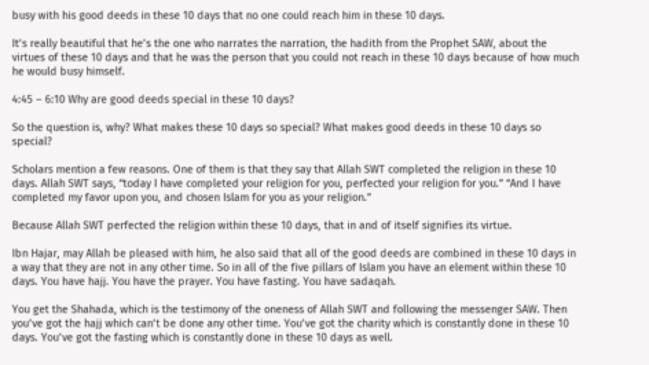busy with his good deeds in these 10 days that no one could reach him in these 10 days.

It’s really beautiful that he’s the one who narrates the narration, the hadith from the Prophet SAW, about the virtues of these 10 days and that he was the person that you could not reach in these 10 days because of how much he would busy himself.

4:45 – 6:10 Why are good deeds special in these 10 days?

So the question is, why? What makes these 10 days so special? What makes good deeds in these 10 days so special?

Scholars mention a few reasons. One of them is that they say that Allah SWT completed the religion in these 10 days. Allah SWT says, “today I have completed your religion for you, perfected your religion for you.” “And I have completed my favor upon you, and chosen Islam for you as your religion.”

Because Allah SWT perfected the religion within these 10 days, that in and of itself signifies its virtue.

Ibn Hajar, may Allah be pleased with him, he also said that all of the good deeds are combined in these 10 days in a way that they are not in any other time. So in all of the five pillars of Islam you have an element within these 10 days. You have hajj. You have the prayer. You have fasting. You have sadaqah.

You get the Shahada, which is the testimony of the oneness of Allah SWT and following the messenger SAW. Then you’ve got the hajj which can’t be done any other time. You’ve got the charity which is constantly done in these 10 days. You’ve got the fasting which is constantly done in these 10 days as well.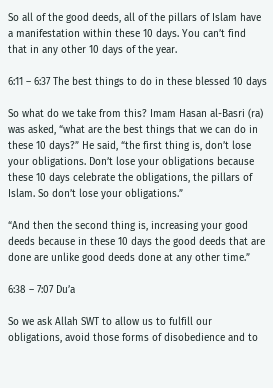So all of the good deeds, all of the pillars of Islam have a manifestation within these 10 days. You can’t find that in any other 10 days of the year.

6:11 – 6:37 The best things to do in these blessed 10 days

So what do we take from this? Imam Hasan al-Basri (ra) was asked, “what are the best things that we can do in these 10 days?” He said, “the first thing is, don’t lose your obligations. Don’t lose your obligations because these 10 days celebrate the obligations, the pillars of Islam. So don’t lose your obligations.”

“And then the second thing is, increasing your good deeds because in these 10 days the good deeds that are done are unlike good deeds done at any other time.”

6:38 – 7:07 Du’a

So we ask Allah SWT to allow us to fulfill our obligations, avoid those forms of disobedience and to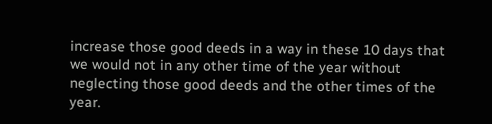increase those good deeds in a way in these 10 days that we would not in any other time of the year without neglecting those good deeds and the other times of the year.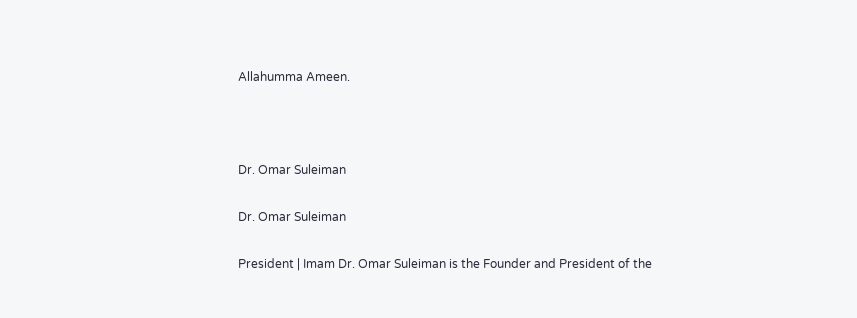Allahumma Ameen.



Dr. Omar Suleiman

Dr. Omar Suleiman

President | Imam Dr. Omar Suleiman is the Founder and President of the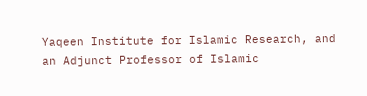Yaqeen Institute for Islamic Research, and an Adjunct Professor of Islamic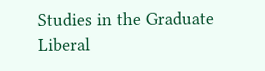Studies in the Graduate Liberal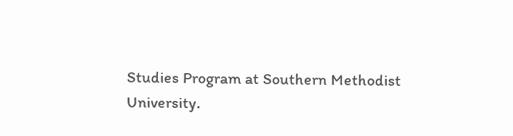Studies Program at Southern Methodist University.